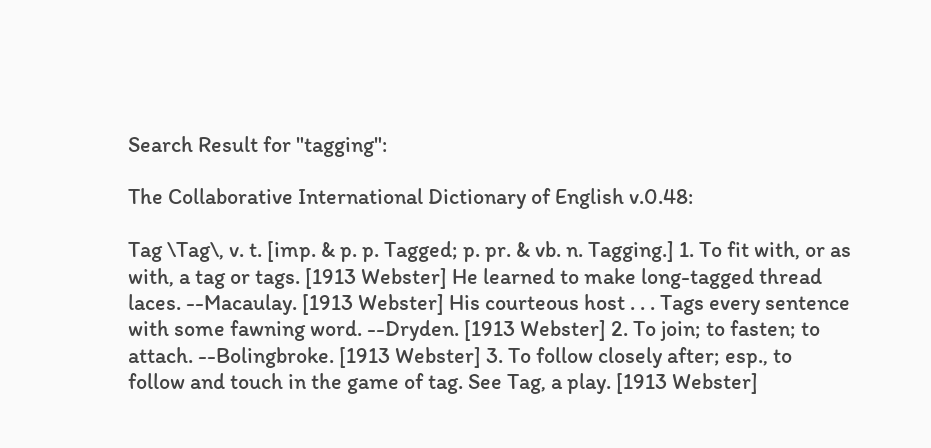Search Result for "tagging":

The Collaborative International Dictionary of English v.0.48:

Tag \Tag\, v. t. [imp. & p. p. Tagged; p. pr. & vb. n. Tagging.] 1. To fit with, or as with, a tag or tags. [1913 Webster] He learned to make long-tagged thread laces. --Macaulay. [1913 Webster] His courteous host . . . Tags every sentence with some fawning word. --Dryden. [1913 Webster] 2. To join; to fasten; to attach. --Bolingbroke. [1913 Webster] 3. To follow closely after; esp., to follow and touch in the game of tag. See Tag, a play. [1913 Webster]